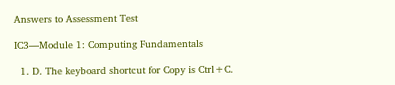Answers to Assessment Test

IC3—Module 1: Computing Fundamentals

  1. D. The keyboard shortcut for Copy is Ctrl+C.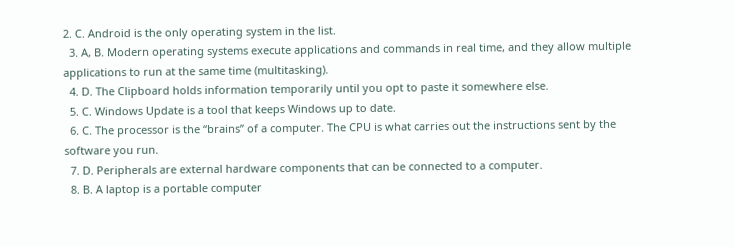2. C. Android is the only operating system in the list.
  3. A, B. Modern operating systems execute applications and commands in real time, and they allow multiple applications to run at the same time (multitasking).
  4. D. The Clipboard holds information temporarily until you opt to paste it somewhere else.
  5. C. Windows Update is a tool that keeps Windows up to date.
  6. C. The processor is the “brains” of a computer. The CPU is what carries out the instructions sent by the software you run.
  7. D. Peripherals are external hardware components that can be connected to a computer.
  8. B. A laptop is a portable computer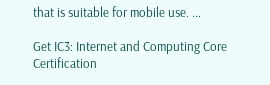that is suitable for mobile use. ...

Get IC3: Internet and Computing Core Certification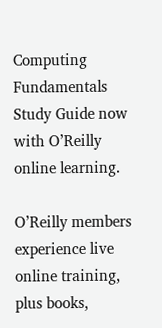Computing Fundamentals Study Guide now with O’Reilly online learning.

O’Reilly members experience live online training, plus books,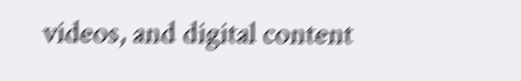videos, and digital content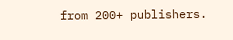from 200+ publishers.